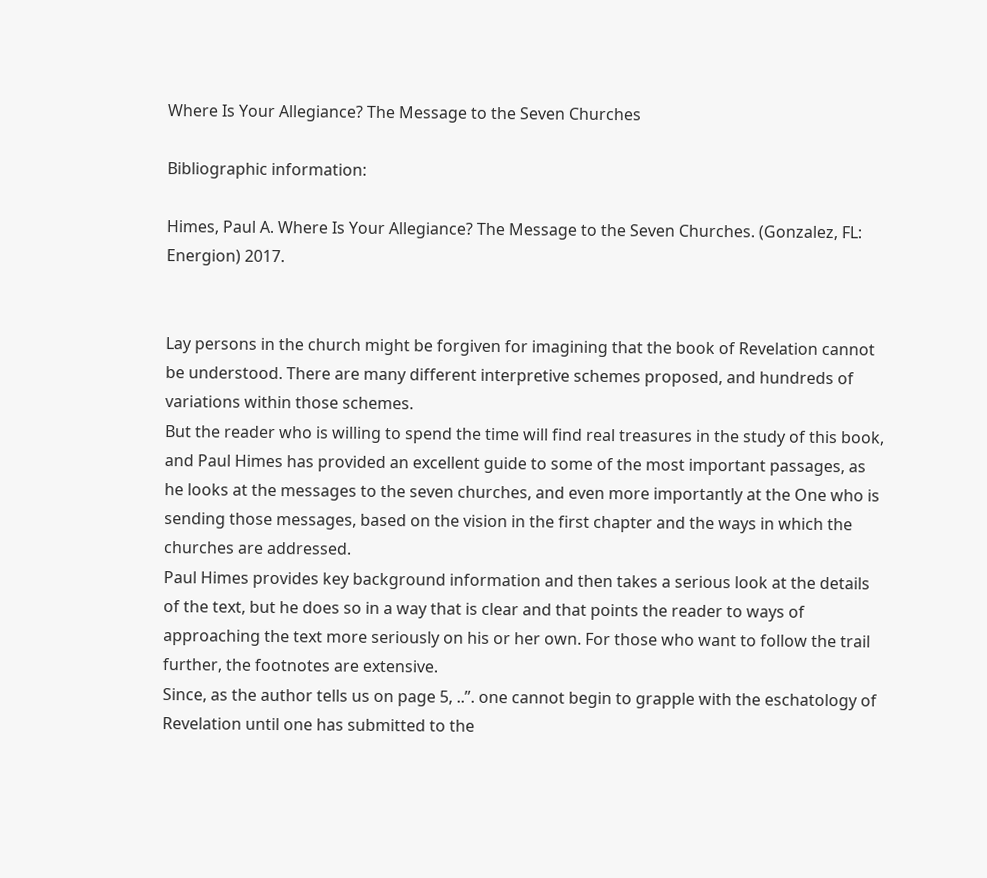Where Is Your Allegiance? The Message to the Seven Churches

Bibliographic information:

Himes, Paul A. Where Is Your Allegiance? The Message to the Seven Churches. (Gonzalez, FL: Energion) 2017.


Lay persons in the church might be forgiven for imagining that the book of Revelation cannot be understood. There are many different interpretive schemes proposed, and hundreds of variations within those schemes.
But the reader who is willing to spend the time will find real treasures in the study of this book, and Paul Himes has provided an excellent guide to some of the most important passages, as he looks at the messages to the seven churches, and even more importantly at the One who is sending those messages, based on the vision in the first chapter and the ways in which the churches are addressed.
Paul Himes provides key background information and then takes a serious look at the details of the text, but he does so in a way that is clear and that points the reader to ways of approaching the text more seriously on his or her own. For those who want to follow the trail further, the footnotes are extensive.
Since, as the author tells us on page 5, ..”. one cannot begin to grapple with the eschatology of Revelation until one has submitted to the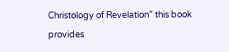Christology of Revelation” this book provides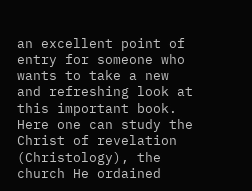an excellent point of entry for someone who wants to take a new and refreshing look at this important book. Here one can study the Christ of revelation (Christology), the church He ordained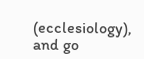(ecclesiology), and go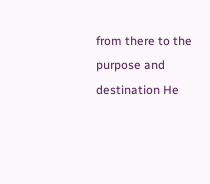from there to the purpose and destination He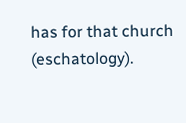has for that church (eschatology).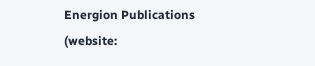Energion Publications (website: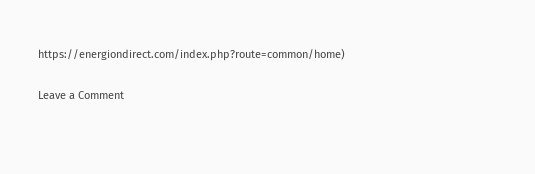https://energiondirect.com/index.php?route=common/home)

Leave a Comment